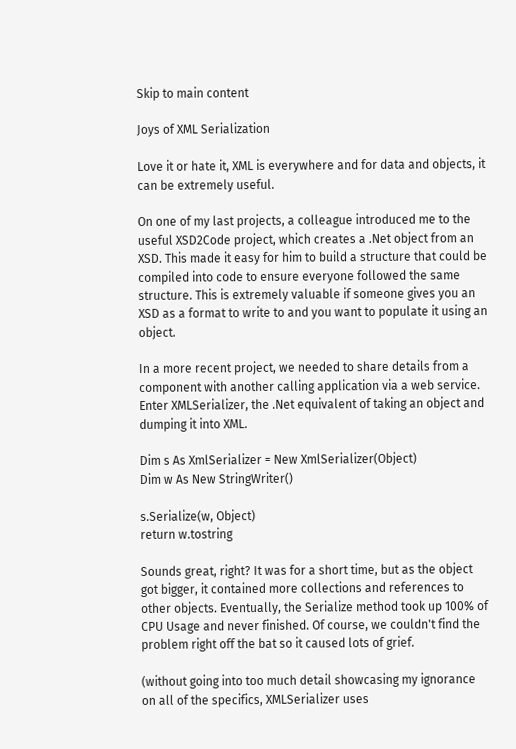Skip to main content

Joys of XML Serialization

Love it or hate it, XML is everywhere and for data and objects, it can be extremely useful.

On one of my last projects, a colleague introduced me to the useful XSD2Code project, which creates a .Net object from an XSD. This made it easy for him to build a structure that could be compiled into code to ensure everyone followed the same structure. This is extremely valuable if someone gives you an XSD as a format to write to and you want to populate it using an object.

In a more recent project, we needed to share details from a component with another calling application via a web service. Enter XMLSerializer, the .Net equivalent of taking an object and dumping it into XML.

Dim s As XmlSerializer = New XmlSerializer(Object)
Dim w As New StringWriter()

s.Serialize(w, Object)
return w.tostring

Sounds great, right? It was for a short time, but as the object got bigger, it contained more collections and references to other objects. Eventually, the Serialize method took up 100% of CPU Usage and never finished. Of course, we couldn't find the problem right off the bat so it caused lots of grief.

(without going into too much detail showcasing my ignorance on all of the specifics, XMLSerializer uses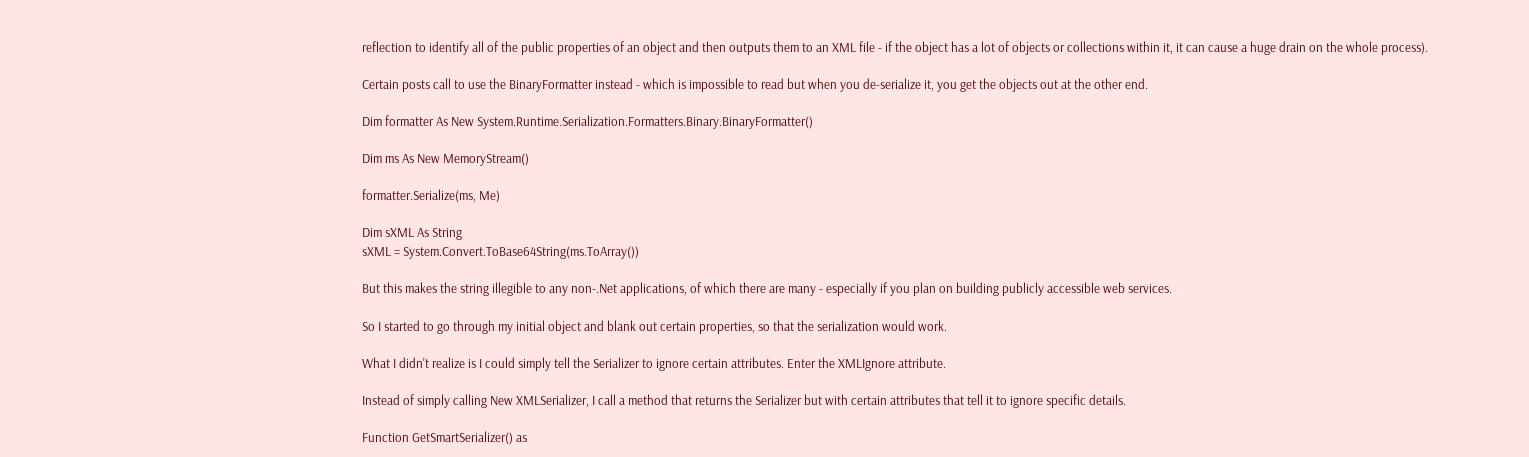reflection to identify all of the public properties of an object and then outputs them to an XML file - if the object has a lot of objects or collections within it, it can cause a huge drain on the whole process).

Certain posts call to use the BinaryFormatter instead - which is impossible to read but when you de-serialize it, you get the objects out at the other end.

Dim formatter As New System.Runtime.Serialization.Formatters.Binary.BinaryFormatter()

Dim ms As New MemoryStream()

formatter.Serialize(ms, Me)

Dim sXML As String
sXML = System.Convert.ToBase64String(ms.ToArray())

But this makes the string illegible to any non-.Net applications, of which there are many - especially if you plan on building publicly accessible web services.

So I started to go through my initial object and blank out certain properties, so that the serialization would work.

What I didn't realize is I could simply tell the Serializer to ignore certain attributes. Enter the XMLIgnore attribute.

Instead of simply calling New XMLSerializer, I call a method that returns the Serializer but with certain attributes that tell it to ignore specific details.

Function GetSmartSerializer() as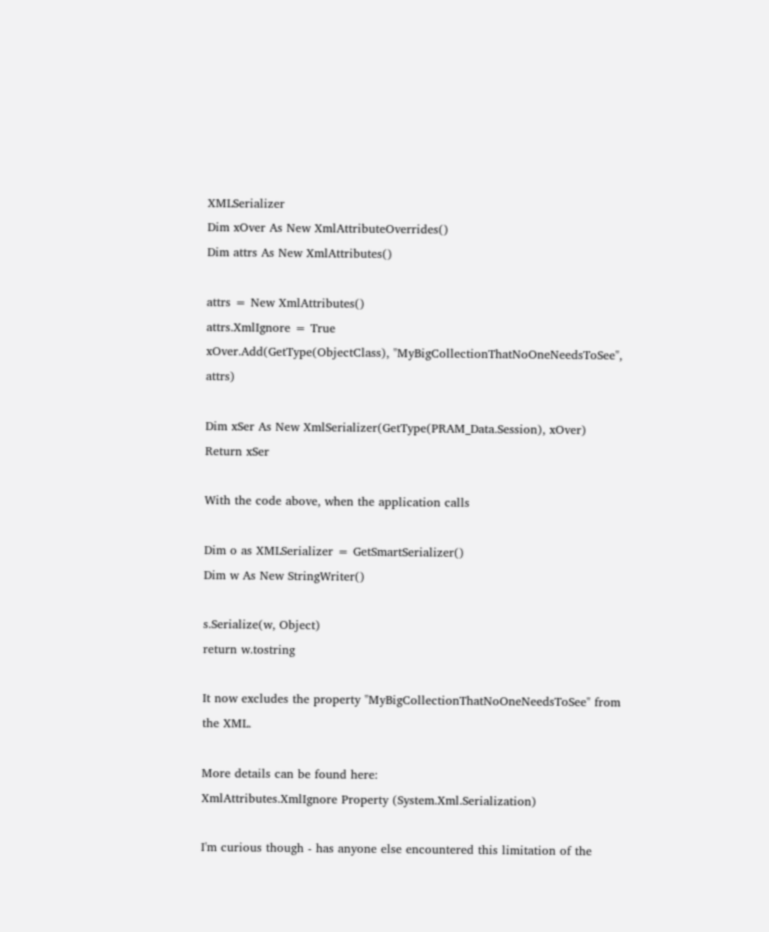XMLSerializer
Dim xOver As New XmlAttributeOverrides()
Dim attrs As New XmlAttributes()

attrs = New XmlAttributes()
attrs.XmlIgnore = True
xOver.Add(GetType(ObjectClass), "MyBigCollectionThatNoOneNeedsToSee", attrs)

Dim xSer As New XmlSerializer(GetType(PRAM_Data.Session), xOver)
Return xSer

With the code above, when the application calls

Dim o as XMLSerializer = GetSmartSerializer()
Dim w As New StringWriter()

s.Serialize(w, Object)
return w.tostring

It now excludes the property "MyBigCollectionThatNoOneNeedsToSee" from the XML.

More details can be found here:
XmlAttributes.XmlIgnore Property (System.Xml.Serialization)

I'm curious though - has anyone else encountered this limitation of the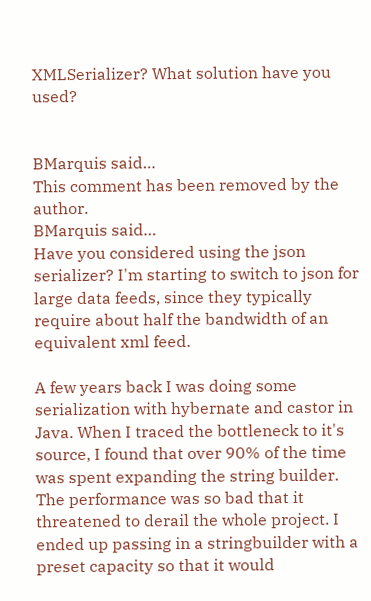XMLSerializer? What solution have you used?


BMarquis said…
This comment has been removed by the author.
BMarquis said…
Have you considered using the json serializer? I'm starting to switch to json for large data feeds, since they typically require about half the bandwidth of an equivalent xml feed.

A few years back I was doing some serialization with hybernate and castor in Java. When I traced the bottleneck to it's source, I found that over 90% of the time was spent expanding the string builder. The performance was so bad that it threatened to derail the whole project. I ended up passing in a stringbuilder with a preset capacity so that it would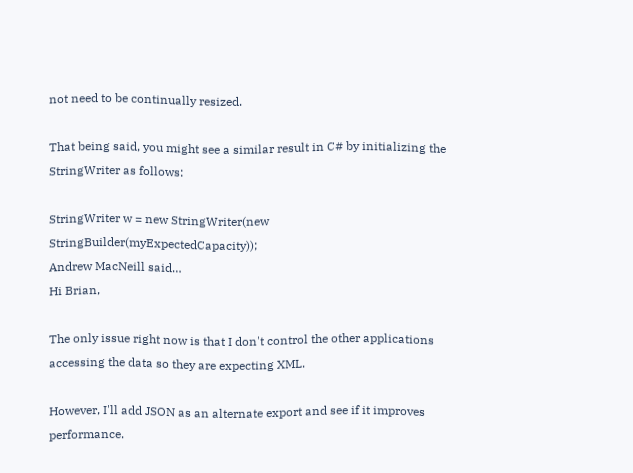not need to be continually resized.

That being said, you might see a similar result in C# by initializing the StringWriter as follows:

StringWriter w = new StringWriter(new StringBuilder(myExpectedCapacity));
Andrew MacNeill said…
Hi Brian,

The only issue right now is that I don't control the other applications accessing the data so they are expecting XML.

However, I'll add JSON as an alternate export and see if it improves performance.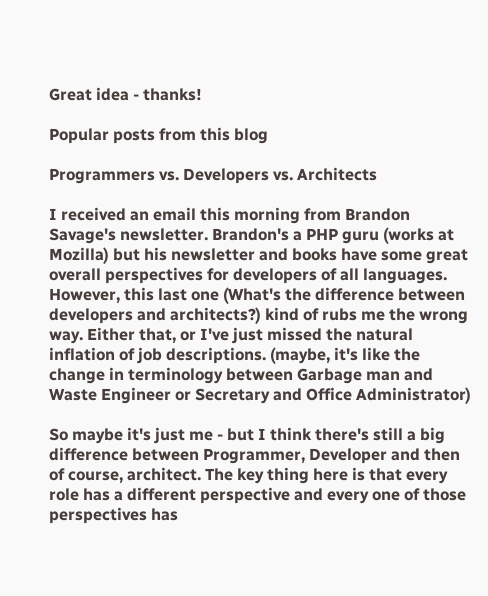Great idea - thanks!

Popular posts from this blog

Programmers vs. Developers vs. Architects

I received an email this morning from Brandon Savage's newsletter. Brandon's a PHP guru (works at Mozilla) but his newsletter and books have some great overall perspectives for developers of all languages. However, this last one (What's the difference between developers and architects?) kind of rubs me the wrong way. Either that, or I've just missed the natural inflation of job descriptions. (maybe, it's like the change in terminology between Garbage man and Waste Engineer or Secretary and Office Administrator)

So maybe it's just me - but I think there's still a big difference between Programmer, Developer and then of course, architect. The key thing here is that every role has a different perspective and every one of those perspectives has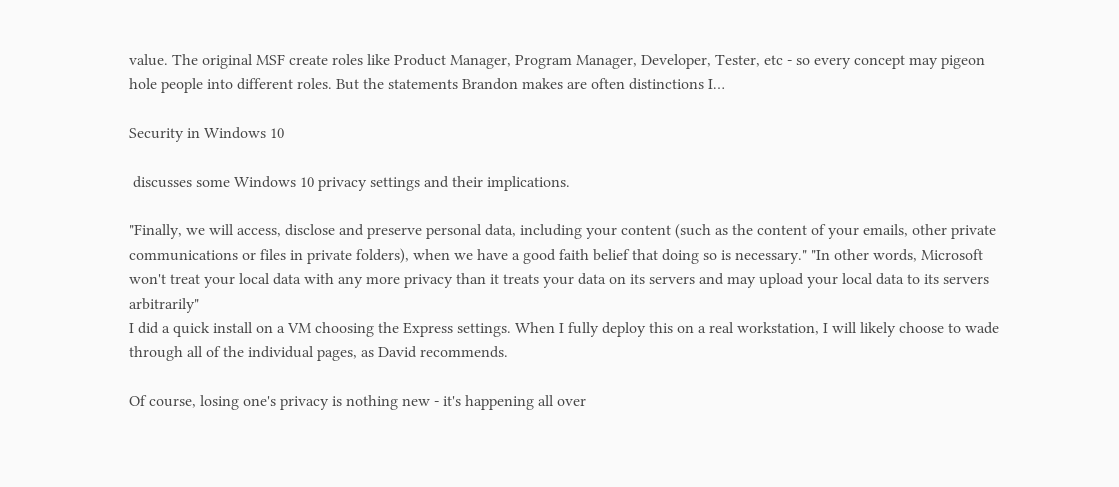value. The original MSF create roles like Product Manager, Program Manager, Developer, Tester, etc - so every concept may pigeon hole people into different roles. But the statements Brandon makes are often distinctions I…

Security in Windows 10

 discusses some Windows 10 privacy settings and their implications.

"Finally, we will access, disclose and preserve personal data, including your content (such as the content of your emails, other private communications or files in private folders), when we have a good faith belief that doing so is necessary." "In other words, Microsoft won't treat your local data with any more privacy than it treats your data on its servers and may upload your local data to its servers arbitrarily"
I did a quick install on a VM choosing the Express settings. When I fully deploy this on a real workstation, I will likely choose to wade through all of the individual pages, as David recommends.

Of course, losing one's privacy is nothing new - it's happening all over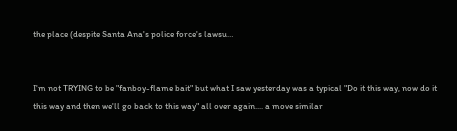the place (despite Santa Ana's police force's lawsu…


I'm not TRYING to be "fanboy-flame bait" but what I saw yesterday was a typical "Do it this way, now do it this way and then we'll go back to this way" all over again.... a move similar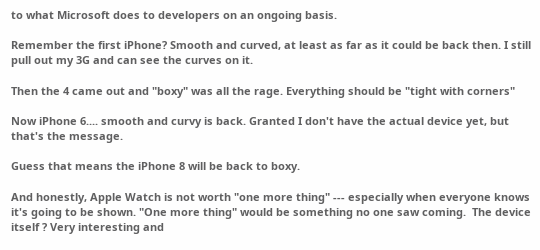to what Microsoft does to developers on an ongoing basis.

Remember the first iPhone? Smooth and curved, at least as far as it could be back then. I still pull out my 3G and can see the curves on it.

Then the 4 came out and "boxy" was all the rage. Everything should be "tight with corners"

Now iPhone 6.... smooth and curvy is back. Granted I don't have the actual device yet, but that's the message.

Guess that means the iPhone 8 will be back to boxy.

And honestly, Apple Watch is not worth "one more thing" --- especially when everyone knows it's going to be shown. "One more thing" would be something no one saw coming.  The device itself ? Very interesting and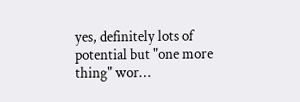yes, definitely lots of potential but "one more thing" wor…